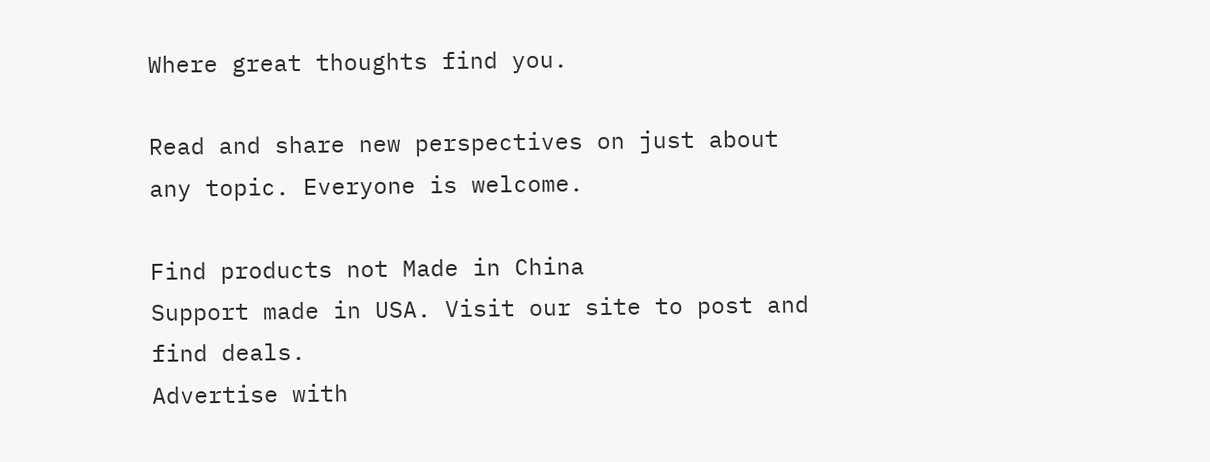Where great thoughts find you.

Read and share new perspectives on just about any topic. Everyone is welcome.

Find products not Made in China
Support made in USA. Visit our site to post and find deals.
Advertise with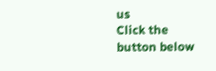us
Click the button below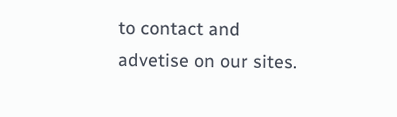to contact and advetise on our sites.